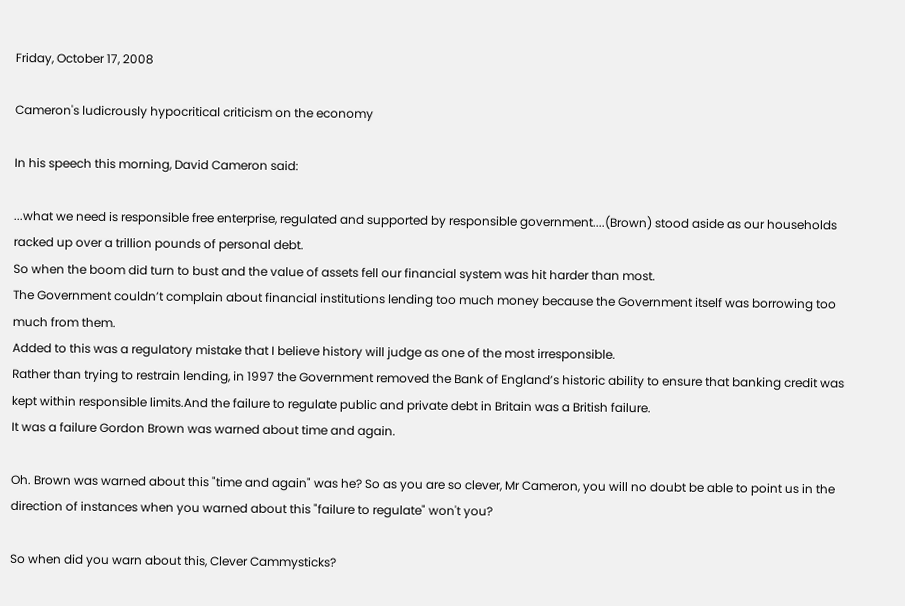Friday, October 17, 2008

Cameron's ludicrously hypocritical criticism on the economy

In his speech this morning, David Cameron said:

...what we need is responsible free enterprise, regulated and supported by responsible government....(Brown) stood aside as our households racked up over a trillion pounds of personal debt.
So when the boom did turn to bust and the value of assets fell our financial system was hit harder than most.
The Government couldn’t complain about financial institutions lending too much money because the Government itself was borrowing too much from them.
Added to this was a regulatory mistake that I believe history will judge as one of the most irresponsible.
Rather than trying to restrain lending, in 1997 the Government removed the Bank of England’s historic ability to ensure that banking credit was kept within responsible limits.And the failure to regulate public and private debt in Britain was a British failure.
It was a failure Gordon Brown was warned about time and again.

Oh. Brown was warned about this "time and again" was he? So as you are so clever, Mr Cameron, you will no doubt be able to point us in the direction of instances when you warned about this "failure to regulate" won't you?

So when did you warn about this, Clever Cammysticks?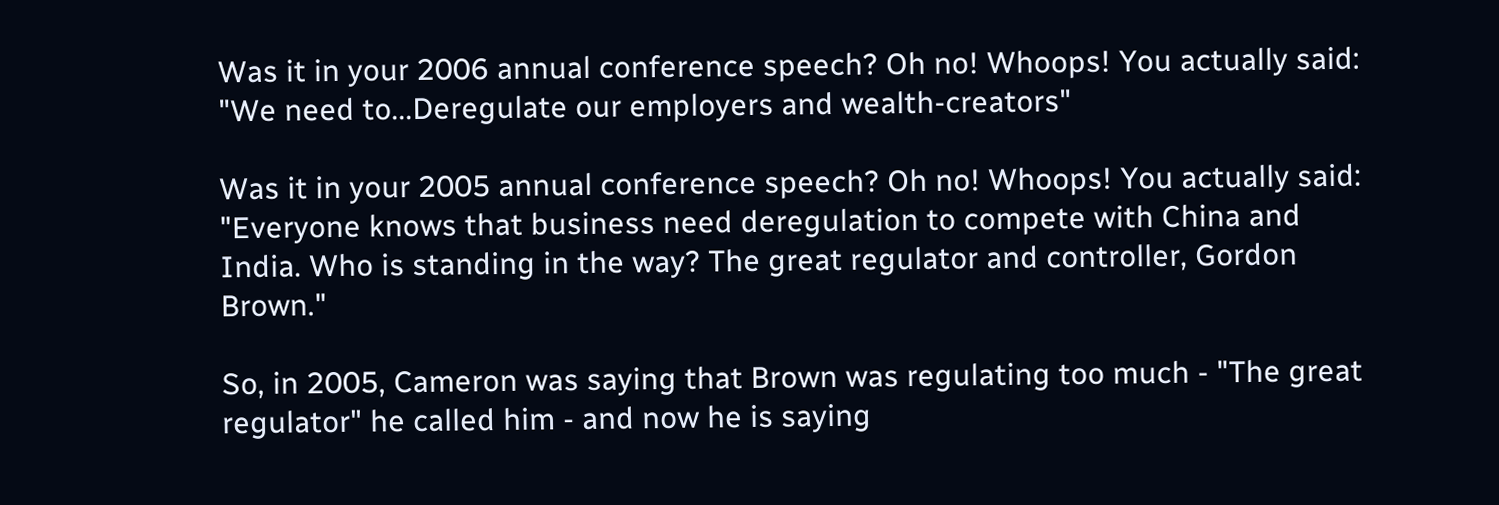Was it in your 2006 annual conference speech? Oh no! Whoops! You actually said: "We need to...Deregulate our employers and wealth-creators"

Was it in your 2005 annual conference speech? Oh no! Whoops! You actually said: "Everyone knows that business need deregulation to compete with China and India. Who is standing in the way? The great regulator and controller, Gordon Brown."

So, in 2005, Cameron was saying that Brown was regulating too much - "The great regulator" he called him - and now he is saying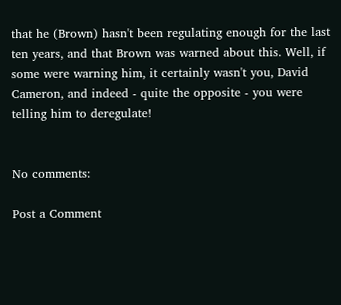that he (Brown) hasn't been regulating enough for the last ten years, and that Brown was warned about this. Well, if some were warning him, it certainly wasn't you, David Cameron, and indeed - quite the opposite - you were telling him to deregulate!


No comments:

Post a Comment